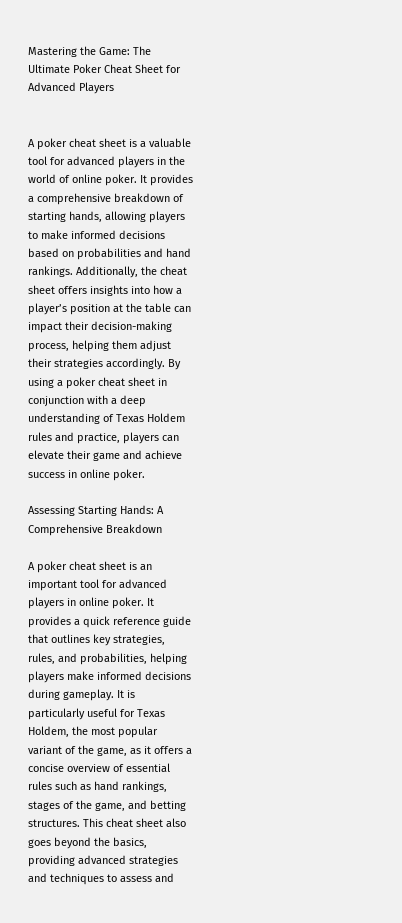Mastering the Game: The Ultimate Poker Cheat Sheet for Advanced Players


A poker cheat sheet is a valuable tool for advanced players in the world of online poker. It provides a comprehensive breakdown of starting hands, allowing players to make informed decisions based on probabilities and hand rankings. Additionally, the cheat sheet offers insights into how a player’s position at the table can impact their decision-making process, helping them adjust their strategies accordingly. By using a poker cheat sheet in conjunction with a deep understanding of Texas Holdem rules and practice, players can elevate their game and achieve success in online poker.

Assessing Starting Hands: A Comprehensive Breakdown

A poker cheat sheet is an important tool for advanced players in online poker. It provides a quick reference guide that outlines key strategies, rules, and probabilities, helping players make informed decisions during gameplay. It is particularly useful for Texas Holdem, the most popular variant of the game, as it offers a concise overview of essential rules such as hand rankings, stages of the game, and betting structures. This cheat sheet also goes beyond the basics, providing advanced strategies and techniques to assess and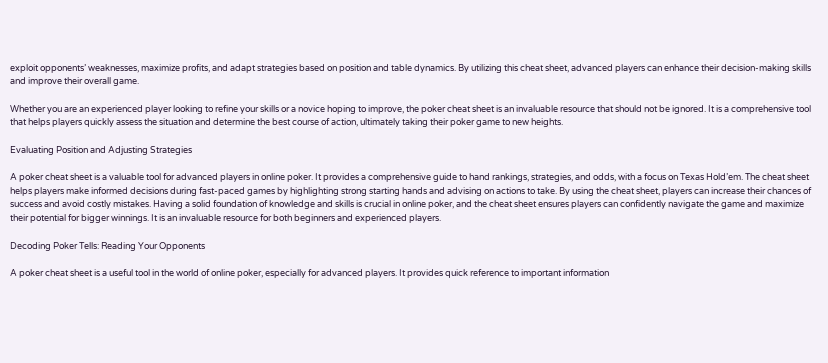exploit opponents’ weaknesses, maximize profits, and adapt strategies based on position and table dynamics. By utilizing this cheat sheet, advanced players can enhance their decision-making skills and improve their overall game.

Whether you are an experienced player looking to refine your skills or a novice hoping to improve, the poker cheat sheet is an invaluable resource that should not be ignored. It is a comprehensive tool that helps players quickly assess the situation and determine the best course of action, ultimately taking their poker game to new heights.

Evaluating Position and Adjusting Strategies

A poker cheat sheet is a valuable tool for advanced players in online poker. It provides a comprehensive guide to hand rankings, strategies, and odds, with a focus on Texas Hold’em. The cheat sheet helps players make informed decisions during fast-paced games by highlighting strong starting hands and advising on actions to take. By using the cheat sheet, players can increase their chances of success and avoid costly mistakes. Having a solid foundation of knowledge and skills is crucial in online poker, and the cheat sheet ensures players can confidently navigate the game and maximize their potential for bigger winnings. It is an invaluable resource for both beginners and experienced players.

Decoding Poker Tells: Reading Your Opponents

A poker cheat sheet is a useful tool in the world of online poker, especially for advanced players. It provides quick reference to important information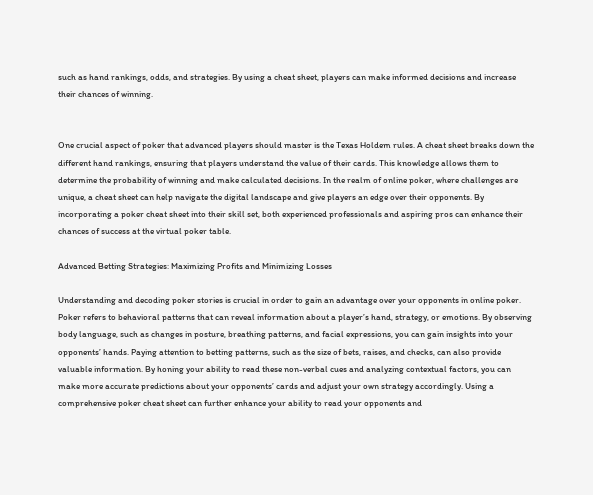such as hand rankings, odds, and strategies. By using a cheat sheet, players can make informed decisions and increase their chances of winning.


One crucial aspect of poker that advanced players should master is the Texas Holdem rules. A cheat sheet breaks down the different hand rankings, ensuring that players understand the value of their cards. This knowledge allows them to determine the probability of winning and make calculated decisions. In the realm of online poker, where challenges are unique, a cheat sheet can help navigate the digital landscape and give players an edge over their opponents. By incorporating a poker cheat sheet into their skill set, both experienced professionals and aspiring pros can enhance their chances of success at the virtual poker table.

Advanced Betting Strategies: Maximizing Profits and Minimizing Losses

Understanding and decoding poker stories is crucial in order to gain an advantage over your opponents in online poker. Poker refers to behavioral patterns that can reveal information about a player’s hand, strategy, or emotions. By observing body language, such as changes in posture, breathing patterns, and facial expressions, you can gain insights into your opponents’ hands. Paying attention to betting patterns, such as the size of bets, raises, and checks, can also provide valuable information. By honing your ability to read these non-verbal cues and analyzing contextual factors, you can make more accurate predictions about your opponents’ cards and adjust your own strategy accordingly. Using a comprehensive poker cheat sheet can further enhance your ability to read your opponents and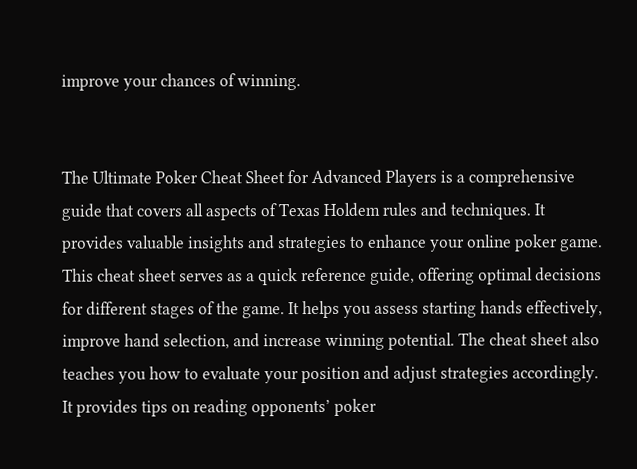improve your chances of winning.


The Ultimate Poker Cheat Sheet for Advanced Players is a comprehensive guide that covers all aspects of Texas Holdem rules and techniques. It provides valuable insights and strategies to enhance your online poker game. This cheat sheet serves as a quick reference guide, offering optimal decisions for different stages of the game. It helps you assess starting hands effectively, improve hand selection, and increase winning potential. The cheat sheet also teaches you how to evaluate your position and adjust strategies accordingly. It provides tips on reading opponents’ poker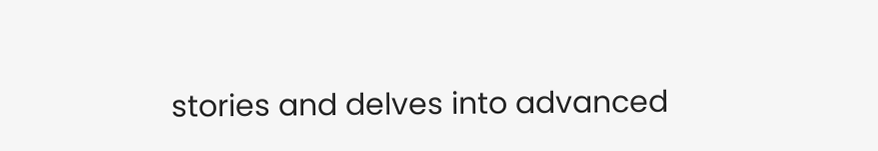stories and delves into advanced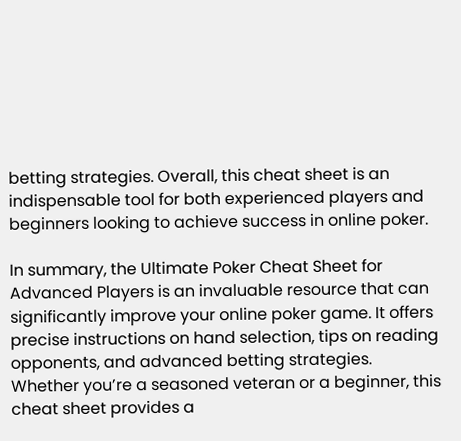betting strategies. Overall, this cheat sheet is an indispensable tool for both experienced players and beginners looking to achieve success in online poker.

In summary, the Ultimate Poker Cheat Sheet for Advanced Players is an invaluable resource that can significantly improve your online poker game. It offers precise instructions on hand selection, tips on reading opponents, and advanced betting strategies. Whether you’re a seasoned veteran or a beginner, this cheat sheet provides a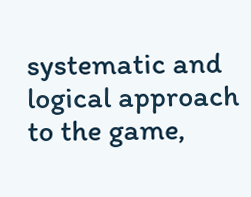systematic and logical approach to the game,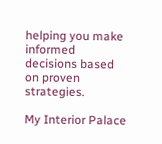helping you make informed decisions based on proven strategies.

My Interior Palace